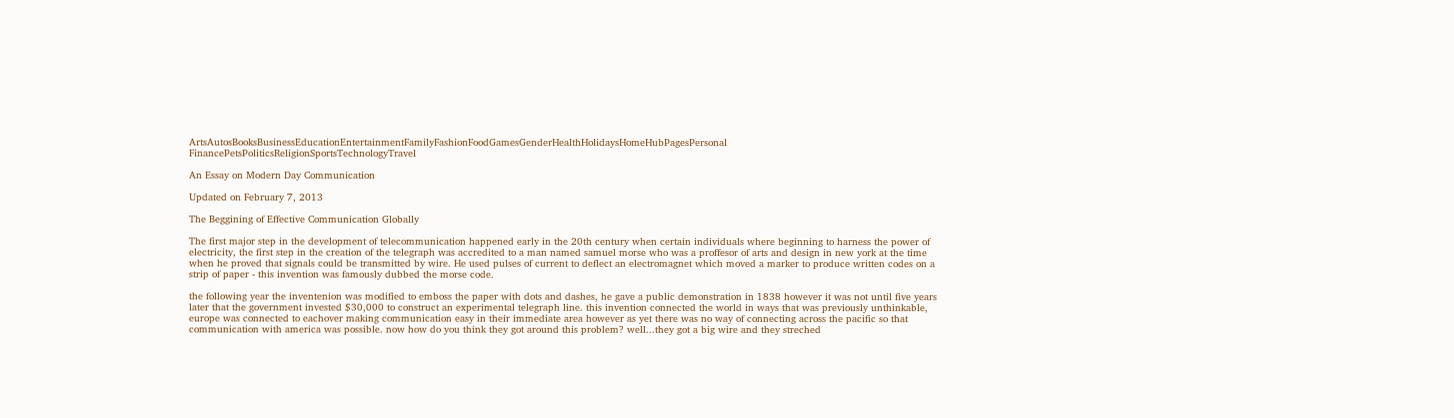ArtsAutosBooksBusinessEducationEntertainmentFamilyFashionFoodGamesGenderHealthHolidaysHomeHubPagesPersonal FinancePetsPoliticsReligionSportsTechnologyTravel

An Essay on Modern Day Communication

Updated on February 7, 2013

The Beggining of Effective Communication Globally

The first major step in the development of telecommunication happened early in the 20th century when certain individuals where beginning to harness the power of electricity, the first step in the creation of the telegraph was accredited to a man named samuel morse who was a proffesor of arts and design in new york at the time when he proved that signals could be transmitted by wire. He used pulses of current to deflect an electromagnet which moved a marker to produce written codes on a strip of paper - this invention was famously dubbed the morse code.

the following year the inventenion was modified to emboss the paper with dots and dashes, he gave a public demonstration in 1838 however it was not until five years later that the government invested $30,000 to construct an experimental telegraph line. this invention connected the world in ways that was previously unthinkable, europe was connected to eachover making communication easy in their immediate area however as yet there was no way of connecting across the pacific so that communication with america was possible. now how do you think they got around this problem? well...they got a big wire and they streched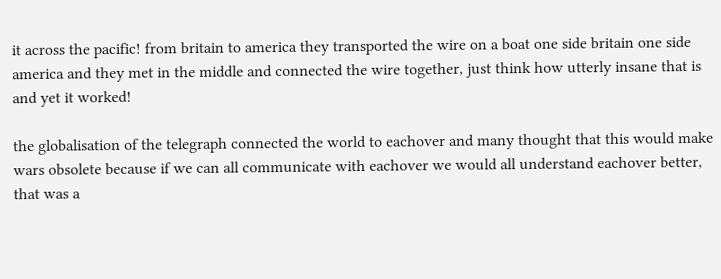it across the pacific! from britain to america they transported the wire on a boat one side britain one side america and they met in the middle and connected the wire together, just think how utterly insane that is and yet it worked!

the globalisation of the telegraph connected the world to eachover and many thought that this would make wars obsolete because if we can all communicate with eachover we would all understand eachover better, that was a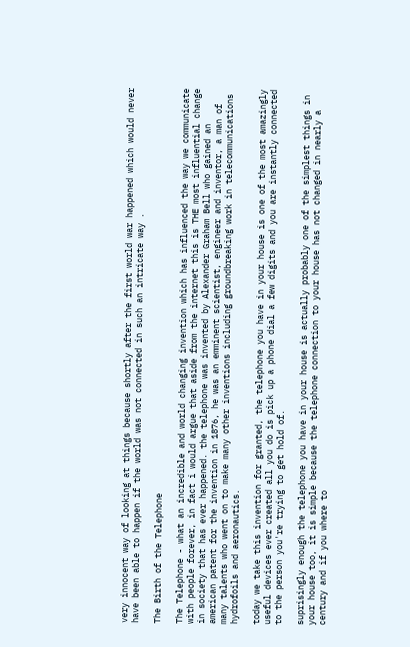very innocent way of looking at things because shortly after the first world war happened which would never have been able to happen if the world was not connected in such an intricate way .

The Birth of the Telephone

The Telephone - what an incredible and world changing invention which has influenced the way we communicate with people forever, in fact i would argue that aside from the internet this is THE most influential change in society that has ever happened. the telephone was invented by Alexander Graham Bell who gained an american patent for the invention in 1876, he was an emminent scientist, engineer and inventor, a man of many talents who went on to make many other inventions including groundbreaking work in telecommunications hydrofoils and aeronautics.

today we take this invention for granted, the telephone you have in your house is one of the most amazingly useful devices ever created all you do is pick up a phone dial a few digits and you are instantly connected to the person you're trying to get hold of.

suprisingly enough the telephone you have in your house is actually probably one of the simplest things in your house too, it is simple because the telephone connection to your house has not changed in nearly a century and if you where to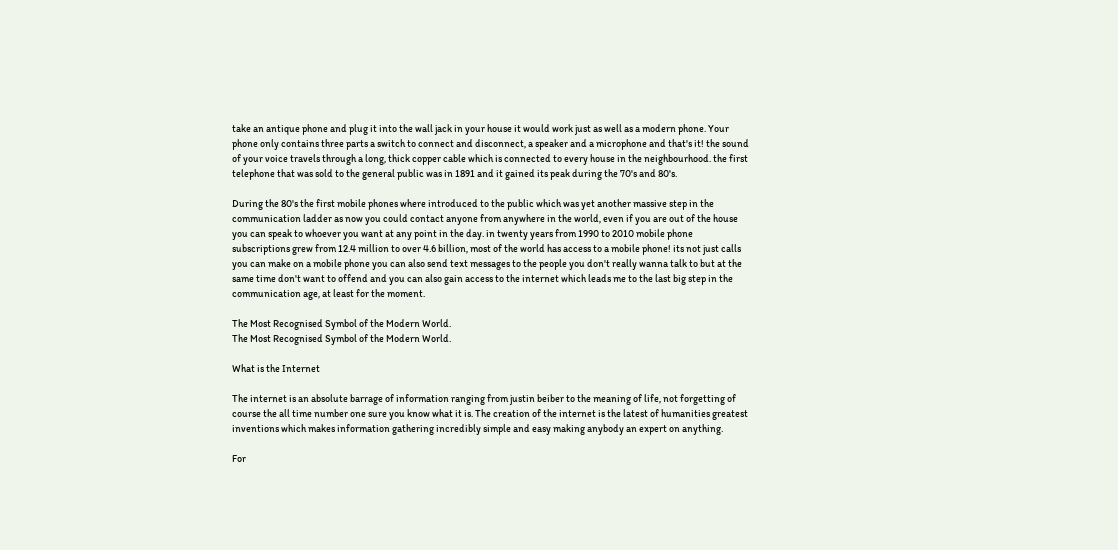take an antique phone and plug it into the wall jack in your house it would work just as well as a modern phone. Your phone only contains three parts a switch to connect and disconnect, a speaker and a microphone and that's it! the sound of your voice travels through a long, thick copper cable which is connected to every house in the neighbourhood. the first telephone that was sold to the general public was in 1891 and it gained its peak during the 70's and 80's.

During the 80's the first mobile phones where introduced to the public which was yet another massive step in the communication ladder as now you could contact anyone from anywhere in the world, even if you are out of the house you can speak to whoever you want at any point in the day. in twenty years from 1990 to 2010 mobile phone subscriptions grew from 12.4 million to over 4.6 billion, most of the world has access to a mobile phone! its not just calls you can make on a mobile phone you can also send text messages to the people you don't really wanna talk to but at the same time don't want to offend and you can also gain access to the internet which leads me to the last big step in the communication age, at least for the moment.

The Most Recognised Symbol of the Modern World.
The Most Recognised Symbol of the Modern World.

What is the Internet

The internet is an absolute barrage of information ranging from justin beiber to the meaning of life, not forgetting of course the all time number one sure you know what it is. The creation of the internet is the latest of humanities greatest inventions which makes information gathering incredibly simple and easy making anybody an expert on anything.

For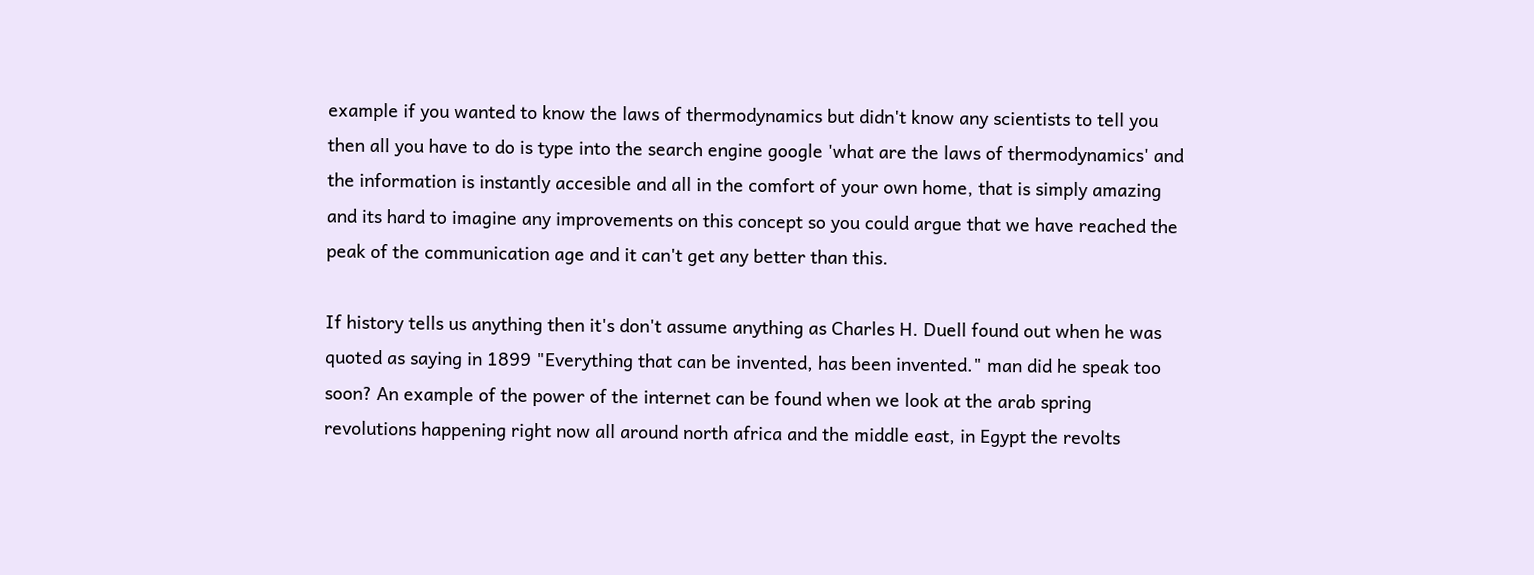example if you wanted to know the laws of thermodynamics but didn't know any scientists to tell you then all you have to do is type into the search engine google 'what are the laws of thermodynamics' and the information is instantly accesible and all in the comfort of your own home, that is simply amazing and its hard to imagine any improvements on this concept so you could argue that we have reached the peak of the communication age and it can't get any better than this.

If history tells us anything then it's don't assume anything as Charles H. Duell found out when he was quoted as saying in 1899 "Everything that can be invented, has been invented." man did he speak too soon? An example of the power of the internet can be found when we look at the arab spring revolutions happening right now all around north africa and the middle east, in Egypt the revolts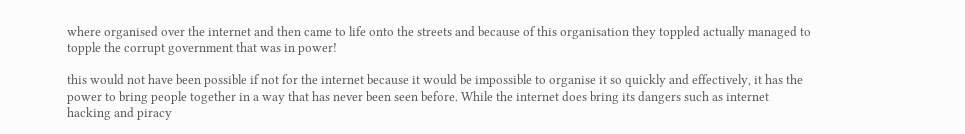where organised over the internet and then came to life onto the streets and because of this organisation they toppled actually managed to topple the corrupt government that was in power!

this would not have been possible if not for the internet because it would be impossible to organise it so quickly and effectively, it has the power to bring people together in a way that has never been seen before. While the internet does bring its dangers such as internet hacking and piracy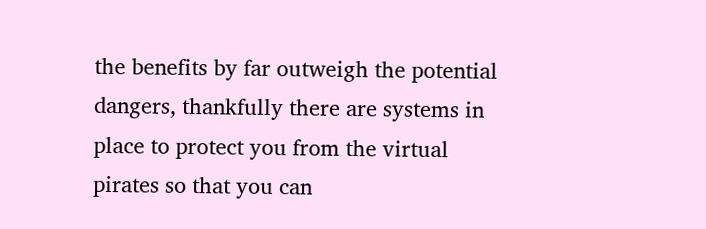the benefits by far outweigh the potential dangers, thankfully there are systems in place to protect you from the virtual pirates so that you can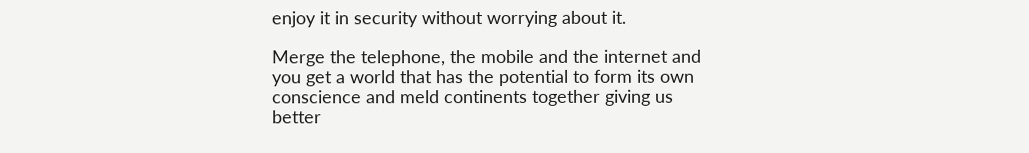enjoy it in security without worrying about it.

Merge the telephone, the mobile and the internet and you get a world that has the potential to form its own conscience and meld continents together giving us better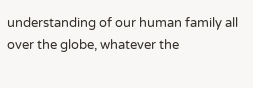understanding of our human family all over the globe, whatever the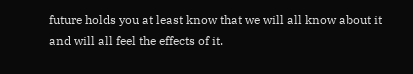future holds you at least know that we will all know about it and will all feel the effects of it.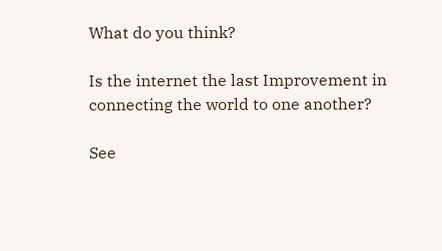What do you think?

Is the internet the last Improvement in connecting the world to one another?

See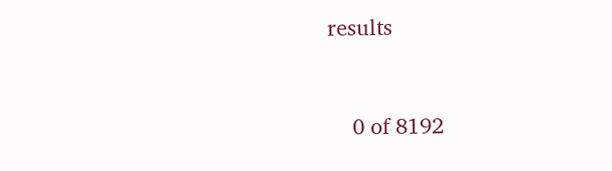results


    0 of 8192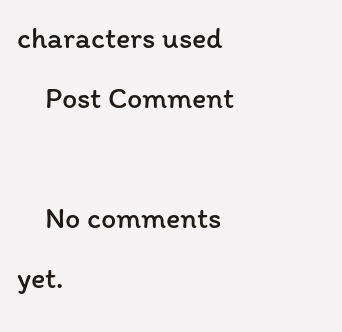characters used
    Post Comment

    No comments yet.